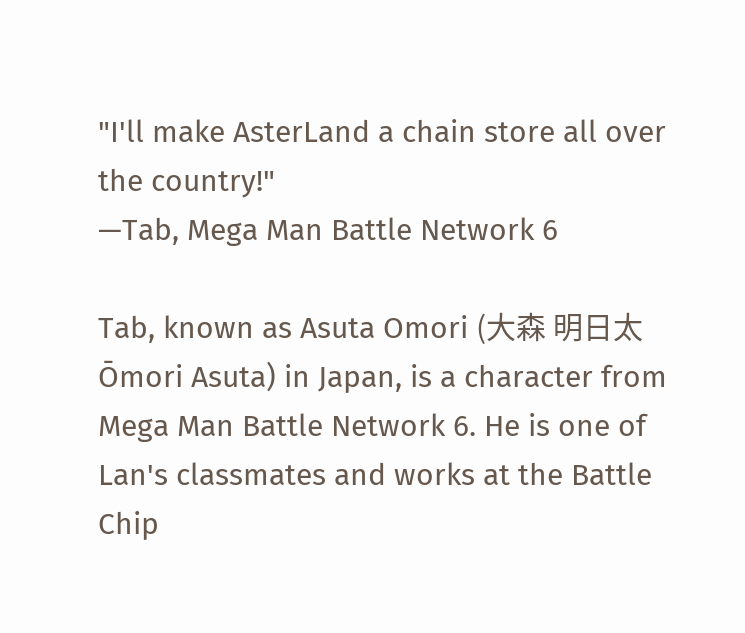"I'll make AsterLand a chain store all over the country!"
—Tab, Mega Man Battle Network 6

Tab, known as Asuta Omori (大森 明日太 Ōmori Asuta) in Japan, is a character from Mega Man Battle Network 6. He is one of Lan's classmates and works at the Battle Chip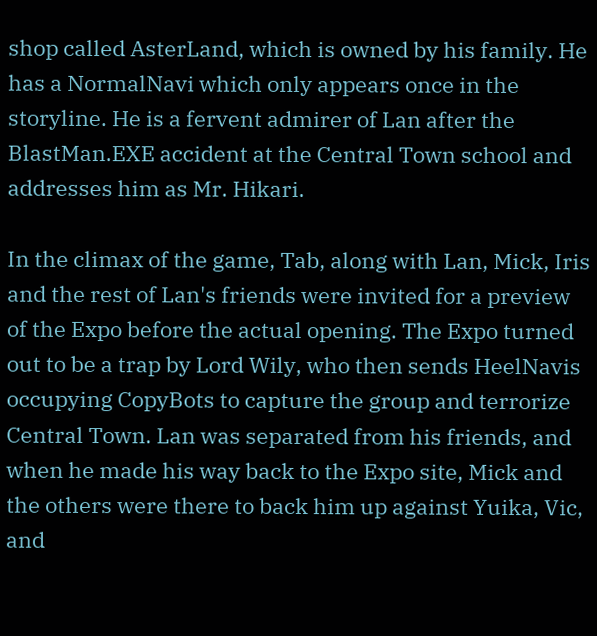shop called AsterLand, which is owned by his family. He has a NormalNavi which only appears once in the storyline. He is a fervent admirer of Lan after the BlastMan.EXE accident at the Central Town school and addresses him as Mr. Hikari.

In the climax of the game, Tab, along with Lan, Mick, Iris and the rest of Lan's friends were invited for a preview of the Expo before the actual opening. The Expo turned out to be a trap by Lord Wily, who then sends HeelNavis occupying CopyBots to capture the group and terrorize Central Town. Lan was separated from his friends, and when he made his way back to the Expo site, Mick and the others were there to back him up against Yuika, Vic, and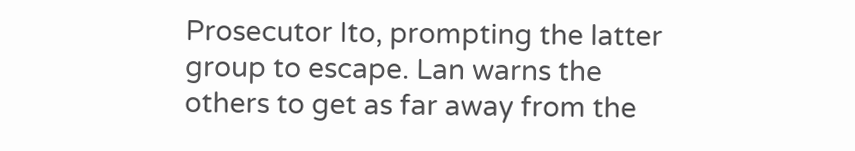Prosecutor Ito, prompting the latter group to escape. Lan warns the others to get as far away from the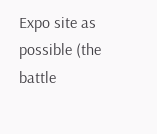Expo site as possible (the battle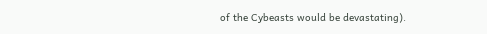of the Cybeasts would be devastating).